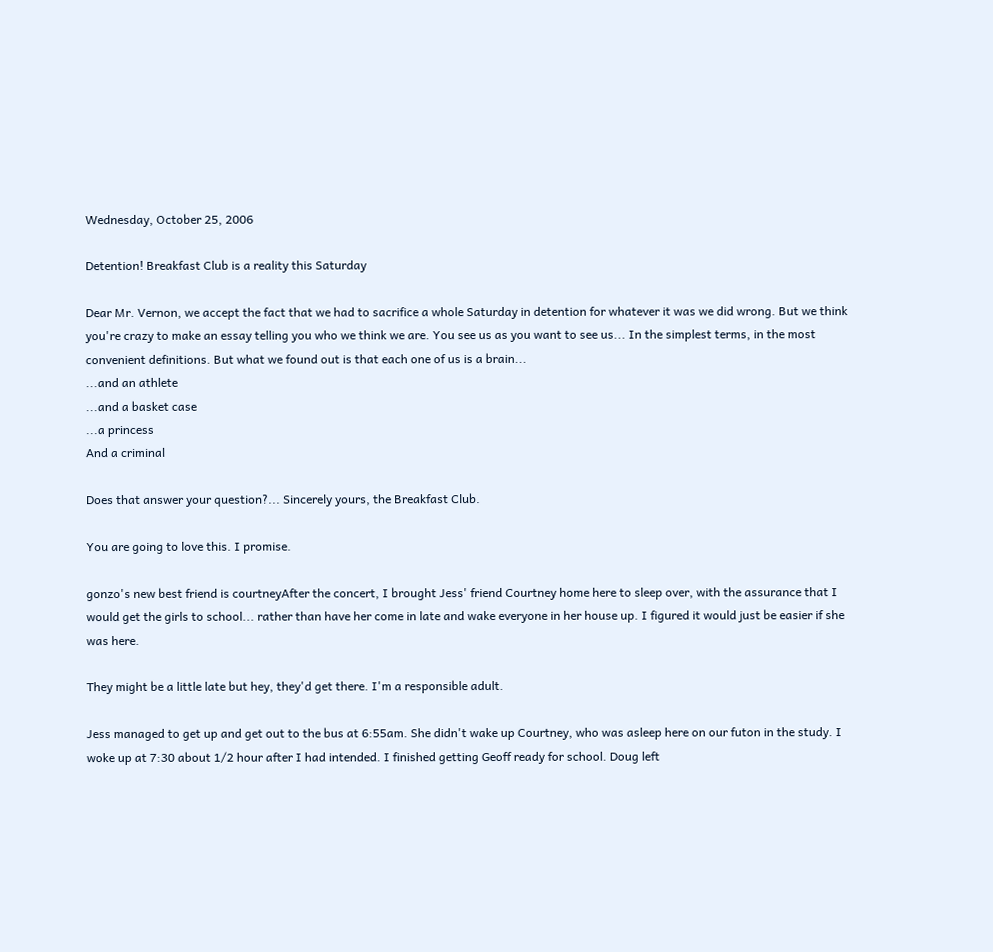Wednesday, October 25, 2006

Detention! Breakfast Club is a reality this Saturday

Dear Mr. Vernon, we accept the fact that we had to sacrifice a whole Saturday in detention for whatever it was we did wrong. But we think you're crazy to make an essay telling you who we think we are. You see us as you want to see us... In the simplest terms, in the most convenient definitions. But what we found out is that each one of us is a brain...
...and an athlete
...and a basket case
...a princess
And a criminal

Does that answer your question?... Sincerely yours, the Breakfast Club.

You are going to love this. I promise.

gonzo's new best friend is courtneyAfter the concert, I brought Jess' friend Courtney home here to sleep over, with the assurance that I would get the girls to school... rather than have her come in late and wake everyone in her house up. I figured it would just be easier if she was here.

They might be a little late but hey, they'd get there. I'm a responsible adult.

Jess managed to get up and get out to the bus at 6:55am. She didn't wake up Courtney, who was asleep here on our futon in the study. I woke up at 7:30 about 1/2 hour after I had intended. I finished getting Geoff ready for school. Doug left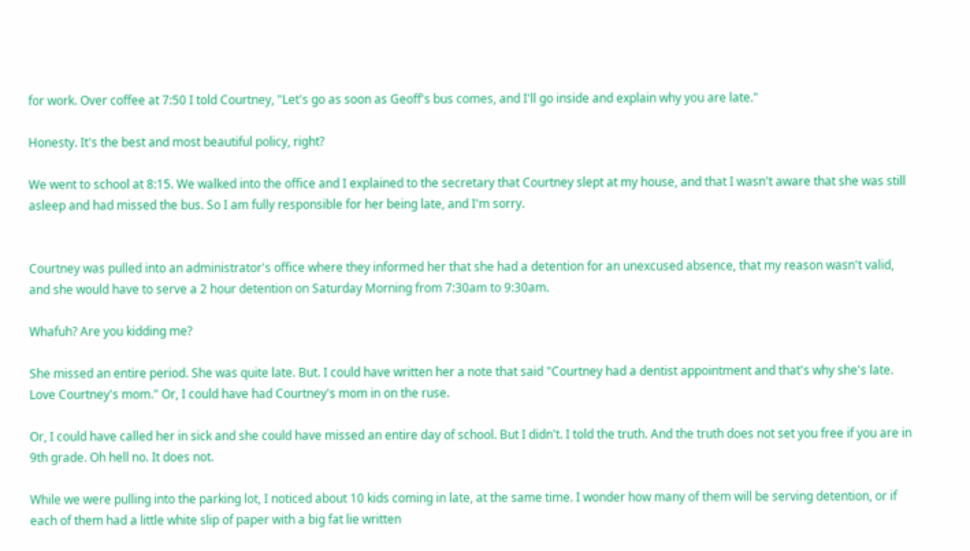for work. Over coffee at 7:50 I told Courtney, "Let's go as soon as Geoff's bus comes, and I'll go inside and explain why you are late."

Honesty. It's the best and most beautiful policy, right?

We went to school at 8:15. We walked into the office and I explained to the secretary that Courtney slept at my house, and that I wasn't aware that she was still asleep and had missed the bus. So I am fully responsible for her being late, and I'm sorry.


Courtney was pulled into an administrator's office where they informed her that she had a detention for an unexcused absence, that my reason wasn't valid, and she would have to serve a 2 hour detention on Saturday Morning from 7:30am to 9:30am.

Whafuh? Are you kidding me?

She missed an entire period. She was quite late. But. I could have written her a note that said "Courtney had a dentist appointment and that's why she's late. Love Courtney's mom." Or, I could have had Courtney's mom in on the ruse.

Or, I could have called her in sick and she could have missed an entire day of school. But I didn't. I told the truth. And the truth does not set you free if you are in 9th grade. Oh hell no. It does not.

While we were pulling into the parking lot, I noticed about 10 kids coming in late, at the same time. I wonder how many of them will be serving detention, or if each of them had a little white slip of paper with a big fat lie written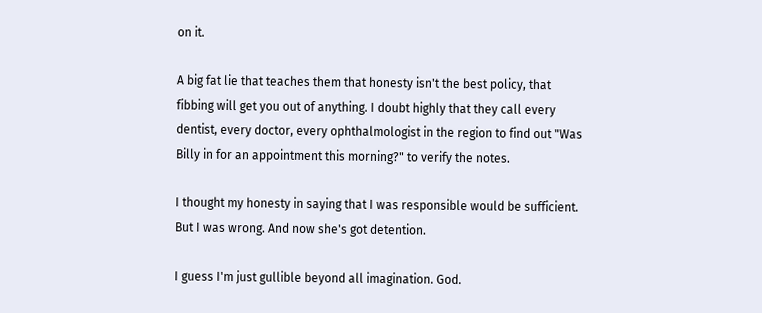on it.

A big fat lie that teaches them that honesty isn't the best policy, that fibbing will get you out of anything. I doubt highly that they call every dentist, every doctor, every ophthalmologist in the region to find out "Was Billy in for an appointment this morning?" to verify the notes.

I thought my honesty in saying that I was responsible would be sufficient. But I was wrong. And now she's got detention.

I guess I'm just gullible beyond all imagination. God.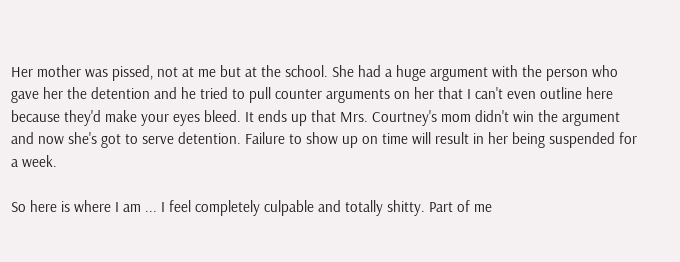Her mother was pissed, not at me but at the school. She had a huge argument with the person who gave her the detention and he tried to pull counter arguments on her that I can't even outline here because they'd make your eyes bleed. It ends up that Mrs. Courtney's mom didn't win the argument and now she's got to serve detention. Failure to show up on time will result in her being suspended for a week.

So here is where I am ... I feel completely culpable and totally shitty. Part of me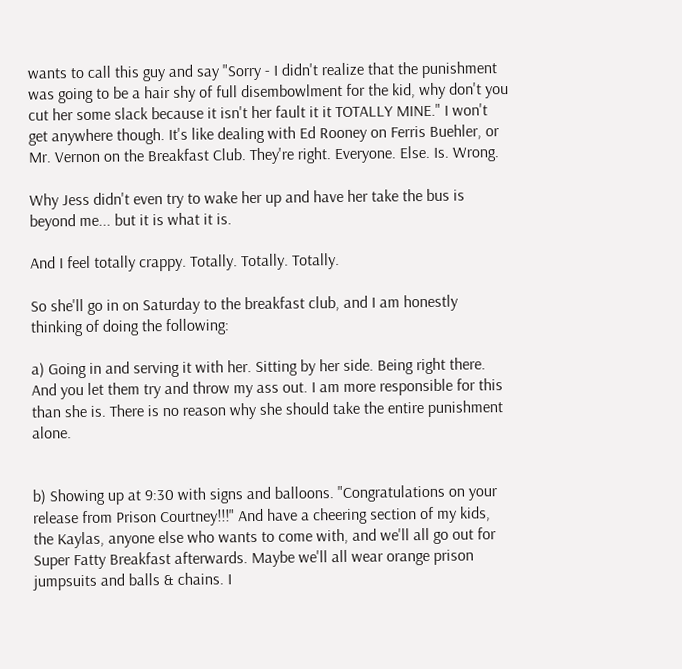wants to call this guy and say "Sorry - I didn't realize that the punishment was going to be a hair shy of full disembowlment for the kid, why don't you cut her some slack because it isn't her fault it it TOTALLY MINE." I won't get anywhere though. It's like dealing with Ed Rooney on Ferris Buehler, or Mr. Vernon on the Breakfast Club. They're right. Everyone. Else. Is. Wrong.

Why Jess didn't even try to wake her up and have her take the bus is beyond me... but it is what it is.

And I feel totally crappy. Totally. Totally. Totally.

So she'll go in on Saturday to the breakfast club, and I am honestly thinking of doing the following:

a) Going in and serving it with her. Sitting by her side. Being right there. And you let them try and throw my ass out. I am more responsible for this than she is. There is no reason why she should take the entire punishment alone.


b) Showing up at 9:30 with signs and balloons. "Congratulations on your release from Prison Courtney!!!" And have a cheering section of my kids, the Kaylas, anyone else who wants to come with, and we'll all go out for Super Fatty Breakfast afterwards. Maybe we'll all wear orange prison jumpsuits and balls & chains. I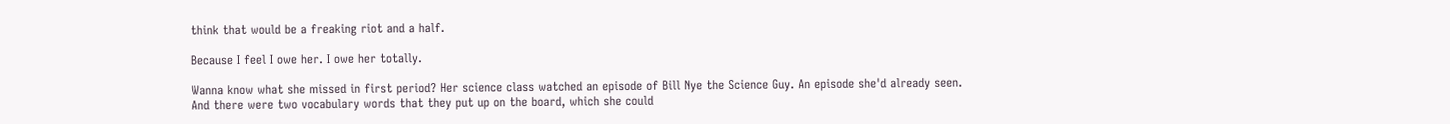think that would be a freaking riot and a half.

Because I feel I owe her. I owe her totally.

Wanna know what she missed in first period? Her science class watched an episode of Bill Nye the Science Guy. An episode she'd already seen. And there were two vocabulary words that they put up on the board, which she could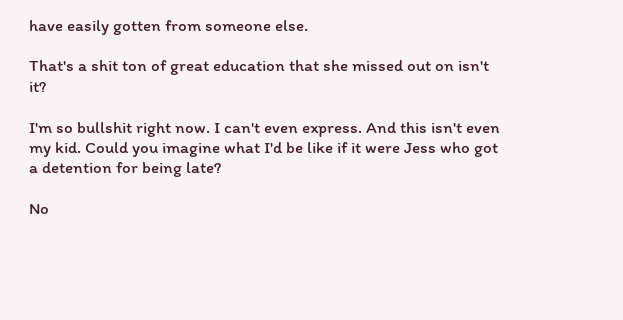have easily gotten from someone else.

That's a shit ton of great education that she missed out on isn't it?

I'm so bullshit right now. I can't even express. And this isn't even my kid. Could you imagine what I'd be like if it were Jess who got a detention for being late?

No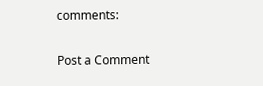comments:

Post a Comment